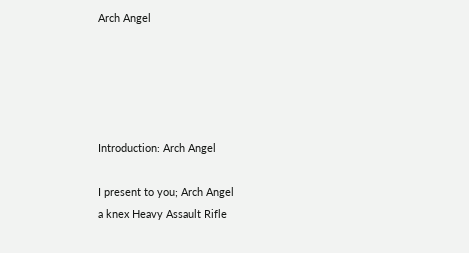Arch Angel





Introduction: Arch Angel

I present to you; Arch Angel
a knex Heavy Assault Rifle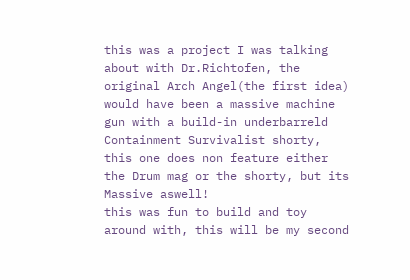this was a project I was talking about with Dr.Richtofen, the original Arch Angel(the first idea) would have been a massive machine gun with a build-in underbarreld Containment Survivalist shorty,
this one does non feature either the Drum mag or the shorty, but its Massive aswell!
this was fun to build and toy around with, this will be my second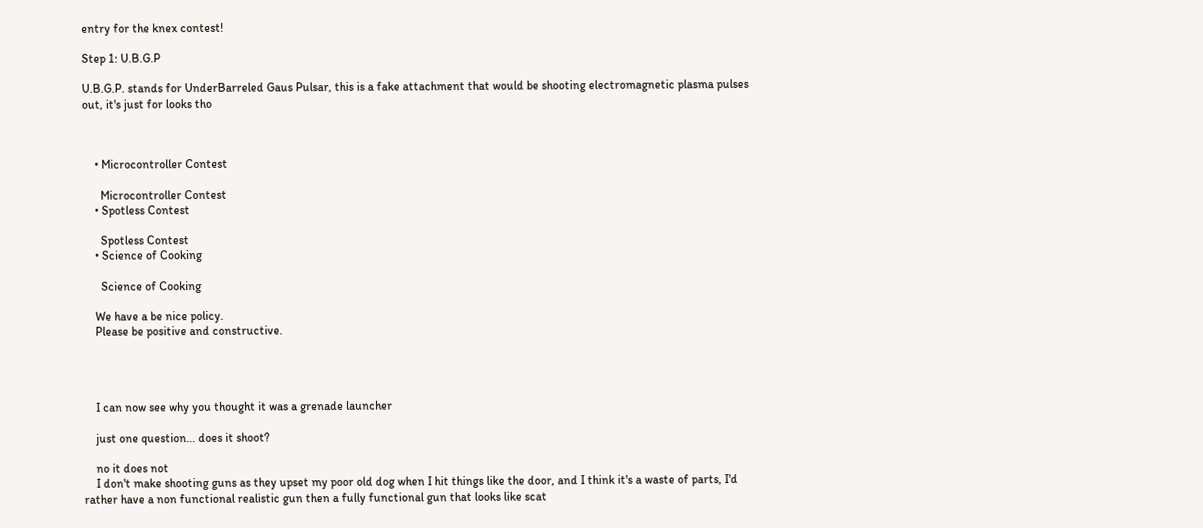entry for the knex contest!

Step 1: U.B.G.P

U.B.G.P. stands for UnderBarreled Gaus Pulsar, this is a fake attachment that would be shooting electromagnetic plasma pulses out, it's just for looks tho



    • Microcontroller Contest

      Microcontroller Contest
    • Spotless Contest

      Spotless Contest
    • Science of Cooking

      Science of Cooking

    We have a be nice policy.
    Please be positive and constructive.




    I can now see why you thought it was a grenade launcher

    just one question... does it shoot?

    no it does not
    I don't make shooting guns as they upset my poor old dog when I hit things like the door, and I think it's a waste of parts, I'd rather have a non functional realistic gun then a fully functional gun that looks like scat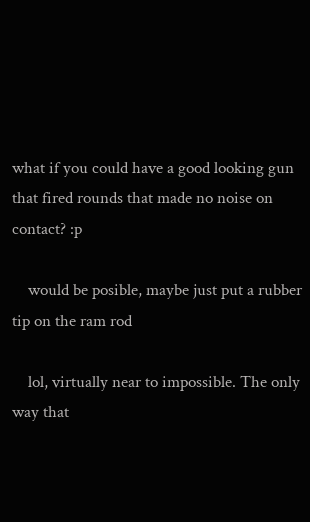what if you could have a good looking gun that fired rounds that made no noise on contact? :p

    would be posible, maybe just put a rubber tip on the ram rod

    lol, virtually near to impossible. The only way that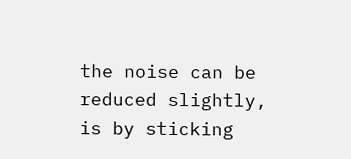the noise can be reduced slightly, is by sticking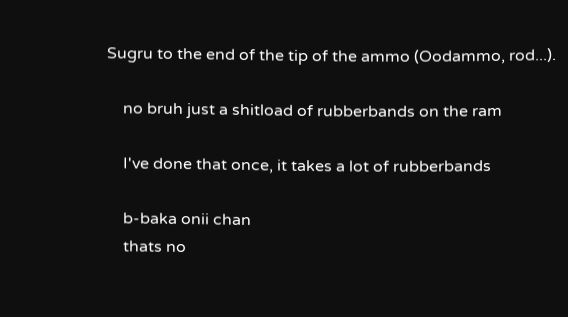Sugru to the end of the tip of the ammo (Oodammo, rod...).

    no bruh just a shitload of rubberbands on the ram

    I've done that once, it takes a lot of rubberbands

    b-baka onii chan
    thats no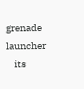grenade launcher
    its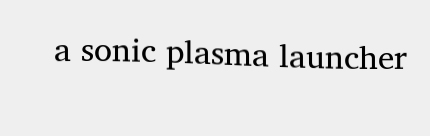a sonic plasma launcher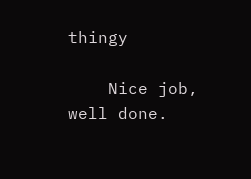thingy

    Nice job, well done.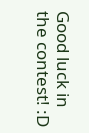Good luck in the contest! :D